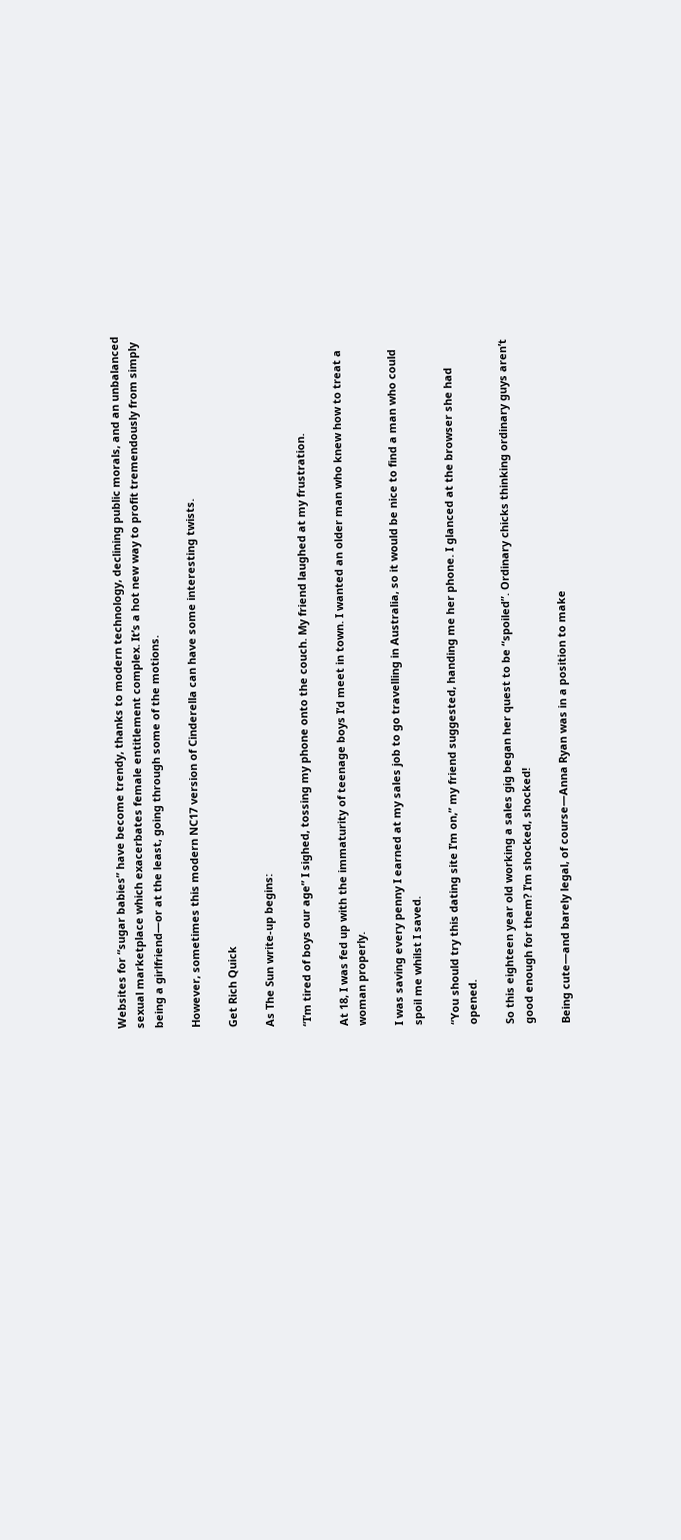Websites for “sugar babies” have become trendy, thanks to modern technology, declining public morals, and an unbalanced sexual marketplace which exacerbates female entitlement complex. It’s a hot new way to profit tremendously from simply being a girlfriend—or at the least, going through some of the motions.

However, sometimes this modern NC17 version of Cinderella can have some interesting twists.

Get Rich Quick

As The Sun write-up begins:

“I’m tired of boys our age” I sighed, tossing my phone onto the couch. My friend laughed at my frustration.

At 18, I was fed up with the immaturity of teenage boys I’d meet in town. I wanted an older man who knew how to treat a woman properly.

I was saving every penny I earned at my sales job to go travelling in Australia, so it would be nice to find a man who could spoil me whilst I saved.

“You should try this dating site I’m on,” my friend suggested, handing me her phone. I glanced at the browser she had opened.

So this eighteen year old working a sales gig began her quest to be “spoiled”. Ordinary chicks thinking ordinary guys aren’t good enough for them? I’m shocked, shocked!

Being cute—and barely legal, of course—Anna Ryan was in a position to make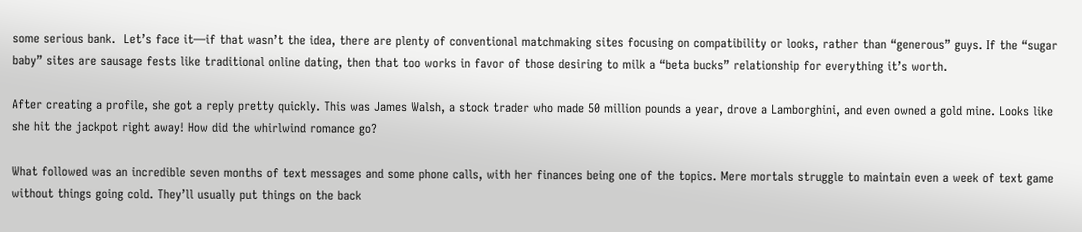some serious bank.  Let’s face it—if that wasn’t the idea, there are plenty of conventional matchmaking sites focusing on compatibility or looks, rather than “generous” guys. If the “sugar baby” sites are sausage fests like traditional online dating, then that too works in favor of those desiring to milk a “beta bucks” relationship for everything it’s worth.

After creating a profile, she got a reply pretty quickly. This was James Walsh, a stock trader who made 50 million pounds a year, drove a Lamborghini, and even owned a gold mine. Looks like she hit the jackpot right away! How did the whirlwind romance go?

What followed was an incredible seven months of text messages and some phone calls, with her finances being one of the topics. Mere mortals struggle to maintain even a week of text game without things going cold. They’ll usually put things on the back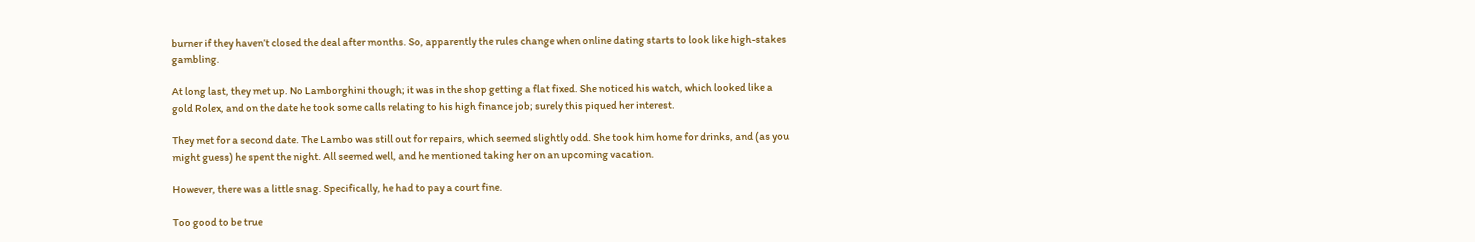burner if they haven’t closed the deal after months. So, apparently the rules change when online dating starts to look like high-stakes gambling.

At long last, they met up. No Lamborghini though; it was in the shop getting a flat fixed. She noticed his watch, which looked like a gold Rolex, and on the date he took some calls relating to his high finance job; surely this piqued her interest.

They met for a second date. The Lambo was still out for repairs, which seemed slightly odd. She took him home for drinks, and (as you might guess) he spent the night. All seemed well, and he mentioned taking her on an upcoming vacation.

However, there was a little snag. Specifically, he had to pay a court fine.

Too good to be true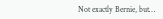Not exactly Bernie, but…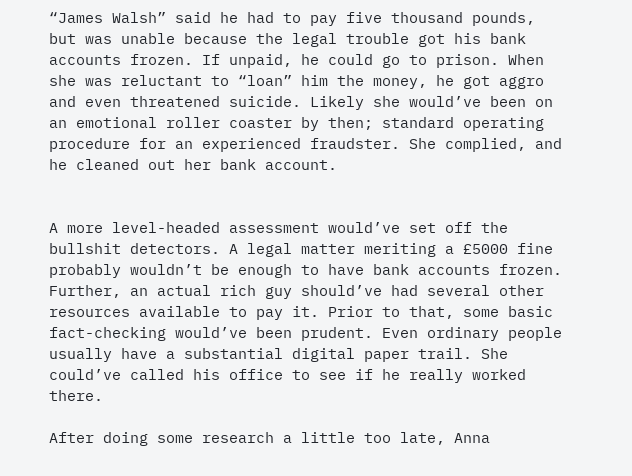“James Walsh” said he had to pay five thousand pounds, but was unable because the legal trouble got his bank accounts frozen. If unpaid, he could go to prison. When she was reluctant to “loan” him the money, he got aggro and even threatened suicide. Likely she would’ve been on an emotional roller coaster by then; standard operating procedure for an experienced fraudster. She complied, and he cleaned out her bank account.


A more level-headed assessment would’ve set off the bullshit detectors. A legal matter meriting a £5000 fine probably wouldn’t be enough to have bank accounts frozen. Further, an actual rich guy should’ve had several other resources available to pay it. Prior to that, some basic fact-checking would’ve been prudent. Even ordinary people usually have a substantial digital paper trail. She could’ve called his office to see if he really worked there.

After doing some research a little too late, Anna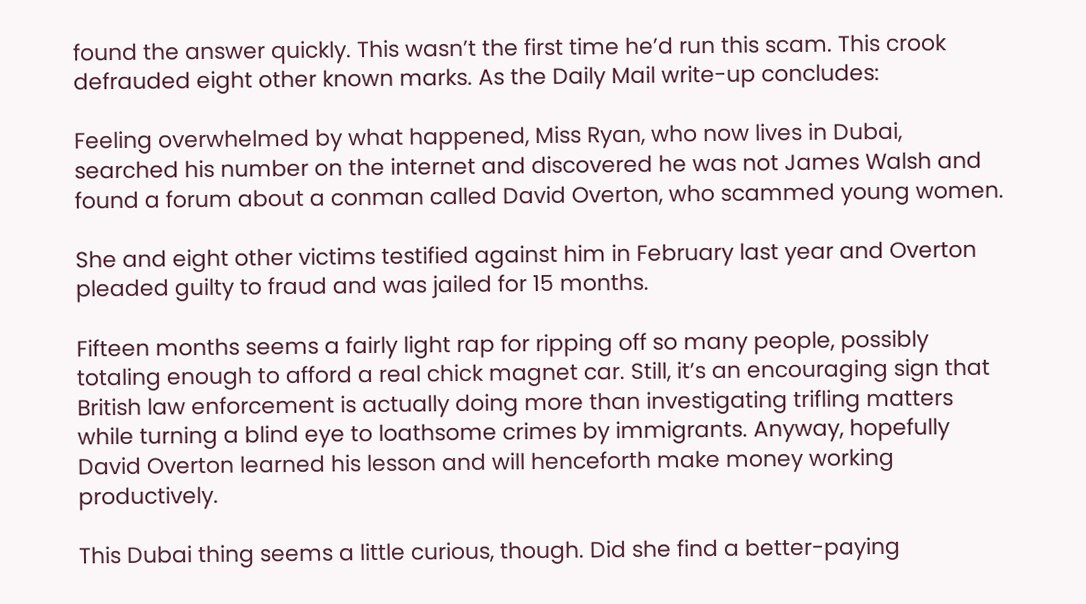found the answer quickly. This wasn’t the first time he’d run this scam. This crook defrauded eight other known marks. As the Daily Mail write-up concludes:

Feeling overwhelmed by what happened, Miss Ryan, who now lives in Dubai, searched his number on the internet and discovered he was not James Walsh and found a forum about a conman called David Overton, who scammed young women.

She and eight other victims testified against him in February last year and Overton pleaded guilty to fraud and was jailed for 15 months.

Fifteen months seems a fairly light rap for ripping off so many people, possibly totaling enough to afford a real chick magnet car. Still, it’s an encouraging sign that British law enforcement is actually doing more than investigating trifling matters while turning a blind eye to loathsome crimes by immigrants. Anyway, hopefully David Overton learned his lesson and will henceforth make money working productively.

This Dubai thing seems a little curious, though. Did she find a better-paying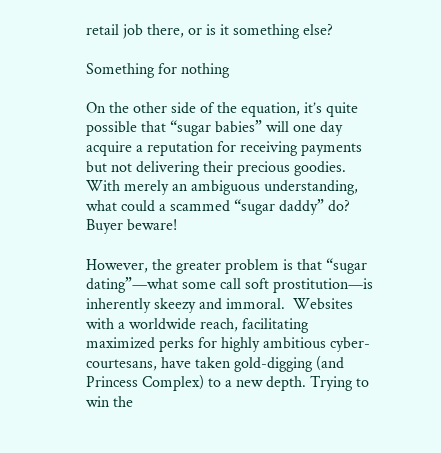retail job there, or is it something else?

Something for nothing

On the other side of the equation, it’s quite possible that “sugar babies” will one day acquire a reputation for receiving payments but not delivering their precious goodies. With merely an ambiguous understanding, what could a scammed “sugar daddy” do? Buyer beware!

However, the greater problem is that “sugar dating”—what some call soft prostitution—is inherently skeezy and immoral.  Websites with a worldwide reach, facilitating maximized perks for highly ambitious cyber-courtesans, have taken gold-digging (and Princess Complex) to a new depth. Trying to win the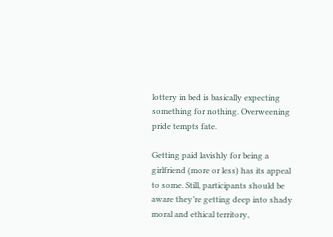lottery in bed is basically expecting something for nothing. Overweening pride tempts fate.

Getting paid lavishly for being a girlfriend (more or less) has its appeal to some. Still, participants should be aware they’re getting deep into shady moral and ethical territory,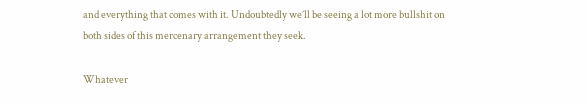and everything that comes with it. Undoubtedly we’ll be seeing a lot more bullshit on both sides of this mercenary arrangement they seek.

Whatever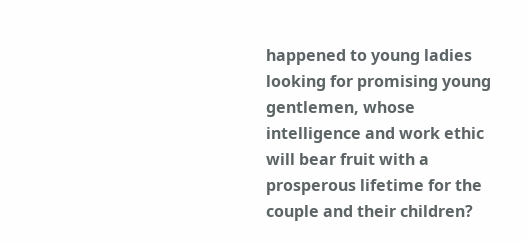happened to young ladies looking for promising young gentlemen, whose intelligence and work ethic will bear fruit with a prosperous lifetime for the couple and their children?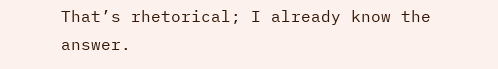That’s rhetorical; I already know the answer.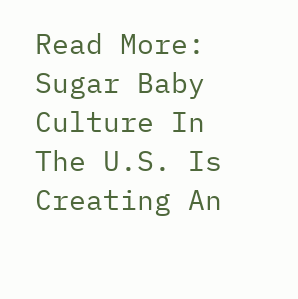Read More: Sugar Baby Culture In The U.S. Is Creating An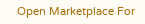Open Marketplace For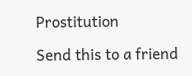Prostitution

Send this to a friend